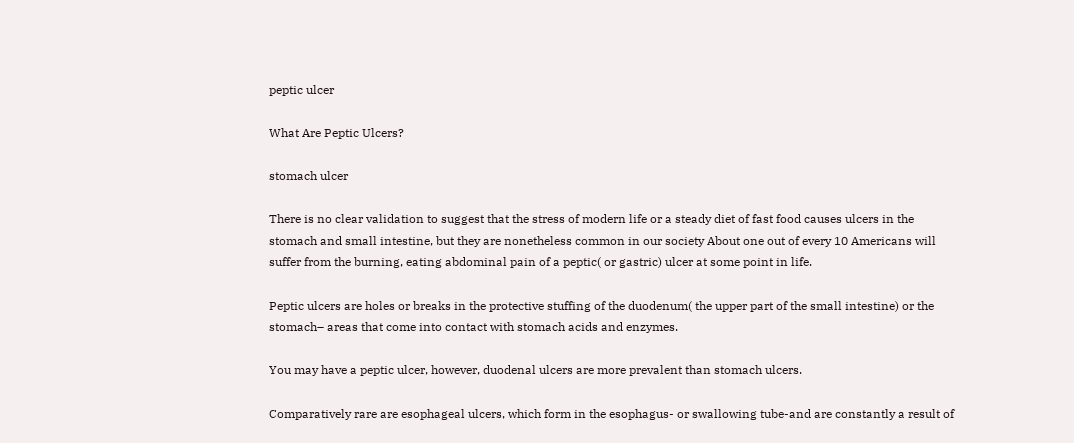peptic ulcer

What Are Peptic Ulcers?

stomach ulcer

There is no clear validation to suggest that the stress of modern life or a steady diet of fast food causes ulcers in the stomach and small intestine, but they are nonetheless common in our society About one out of every 10 Americans will suffer from the burning, eating abdominal pain of a peptic( or gastric) ulcer at some point in life.

Peptic ulcers are holes or breaks in the protective stuffing of the duodenum( the upper part of the small intestine) or the stomach– areas that come into contact with stomach acids and enzymes.

You may have a peptic ulcer, however, duodenal ulcers are more prevalent than stomach ulcers.

Comparatively rare are esophageal ulcers, which form in the esophagus- or swallowing tube-and are constantly a result of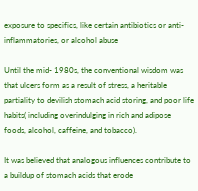exposure to specifics, like certain antibiotics or anti-inflammatories, or alcohol abuse

Until the mid- 1980s, the conventional wisdom was that ulcers form as a result of stress, a heritable partiality to devilish stomach acid storing, and poor life habits( including overindulging in rich and adipose foods, alcohol, caffeine, and tobacco).

It was believed that analogous influences contribute to a buildup of stomach acids that erode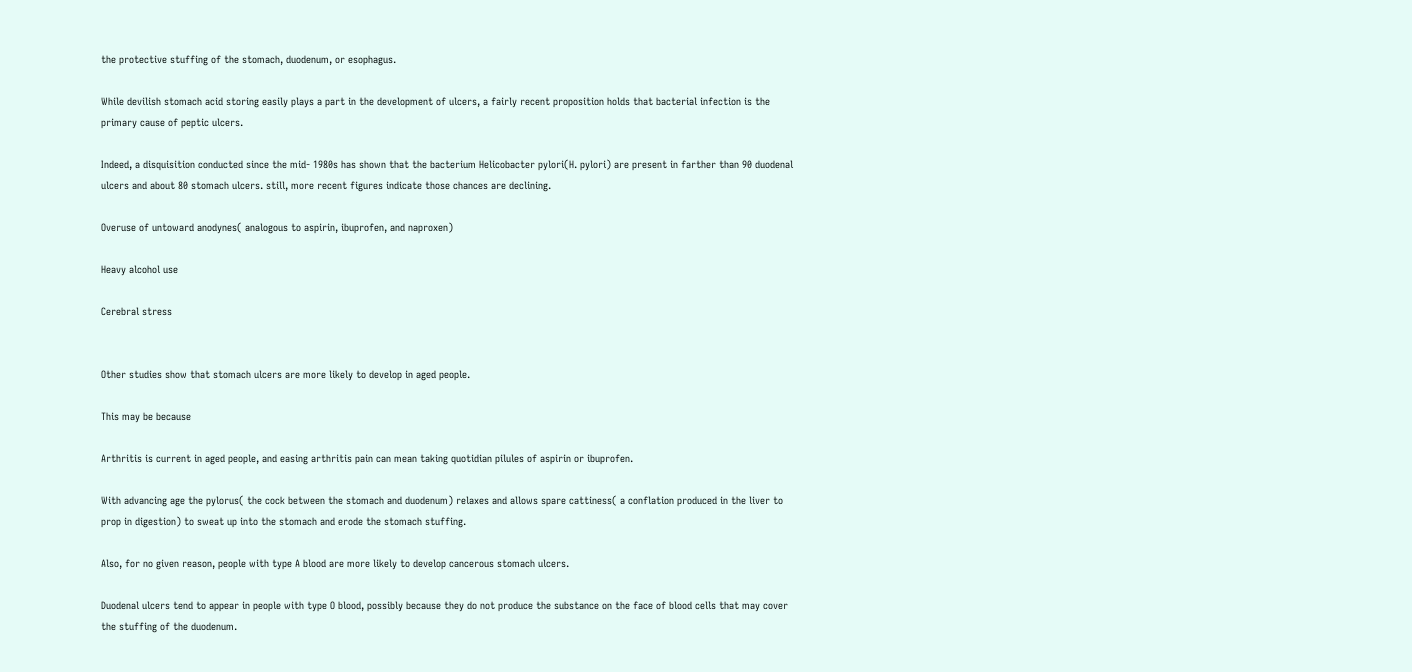the protective stuffing of the stomach, duodenum, or esophagus.

While devilish stomach acid storing easily plays a part in the development of ulcers, a fairly recent proposition holds that bacterial infection is the primary cause of peptic ulcers.

Indeed, a disquisition conducted since the mid- 1980s has shown that the bacterium Helicobacter pylori(H. pylori) are present in farther than 90 duodenal ulcers and about 80 stomach ulcers. still, more recent figures indicate those chances are declining.

Overuse of untoward anodynes( analogous to aspirin, ibuprofen, and naproxen)

Heavy alcohol use

Cerebral stress


Other studies show that stomach ulcers are more likely to develop in aged people.

This may be because

Arthritis is current in aged people, and easing arthritis pain can mean taking quotidian pilules of aspirin or ibuprofen.

With advancing age the pylorus( the cock between the stomach and duodenum) relaxes and allows spare cattiness( a conflation produced in the liver to prop in digestion) to sweat up into the stomach and erode the stomach stuffing.

Also, for no given reason, people with type A blood are more likely to develop cancerous stomach ulcers.

Duodenal ulcers tend to appear in people with type O blood, possibly because they do not produce the substance on the face of blood cells that may cover the stuffing of the duodenum.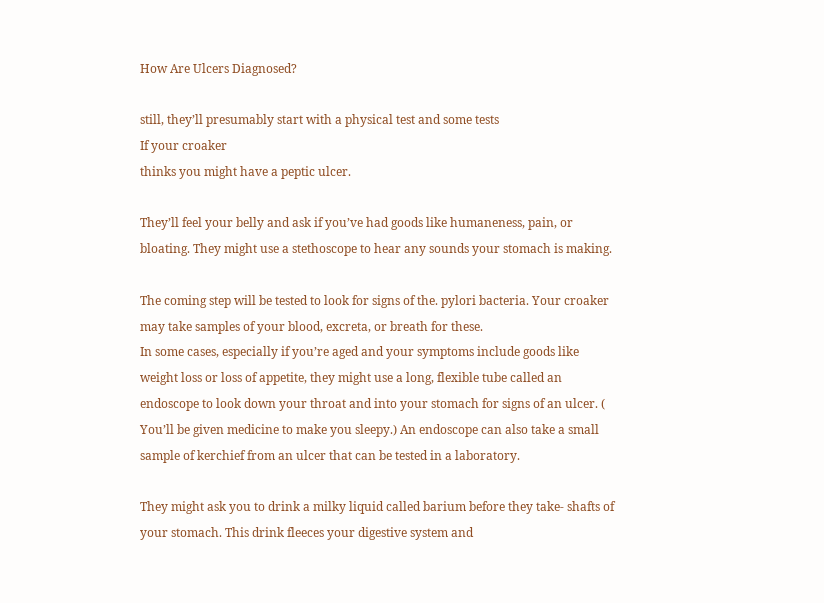How Are Ulcers Diagnosed?

still, they’ll presumably start with a physical test and some tests
If your croaker
thinks you might have a peptic ulcer.

They’ll feel your belly and ask if you’ve had goods like humaneness, pain, or bloating. They might use a stethoscope to hear any sounds your stomach is making.

The coming step will be tested to look for signs of the. pylori bacteria. Your croaker
may take samples of your blood, excreta, or breath for these.
In some cases, especially if you’re aged and your symptoms include goods like weight loss or loss of appetite, they might use a long, flexible tube called an endoscope to look down your throat and into your stomach for signs of an ulcer. ( You’ll be given medicine to make you sleepy.) An endoscope can also take a small sample of kerchief from an ulcer that can be tested in a laboratory.

They might ask you to drink a milky liquid called barium before they take- shafts of your stomach. This drink fleeces your digestive system and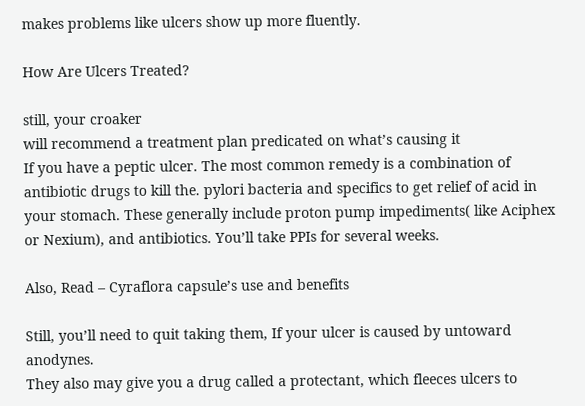makes problems like ulcers show up more fluently.

How Are Ulcers Treated?

still, your croaker
will recommend a treatment plan predicated on what’s causing it
If you have a peptic ulcer. The most common remedy is a combination of antibiotic drugs to kill the. pylori bacteria and specifics to get relief of acid in your stomach. These generally include proton pump impediments( like Aciphex or Nexium), and antibiotics. You’ll take PPIs for several weeks.

Also, Read – Cyraflora capsule’s use and benefits

Still, you’ll need to quit taking them, If your ulcer is caused by untoward anodynes.
They also may give you a drug called a protectant, which fleeces ulcers to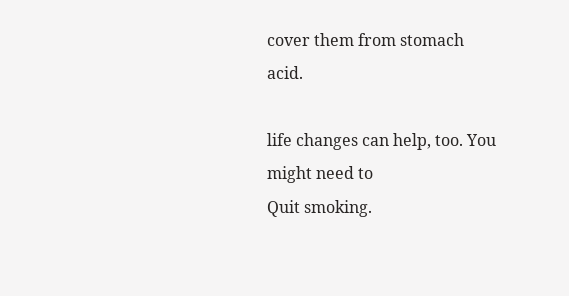cover them from stomach acid.

life changes can help, too. You might need to
Quit smoking.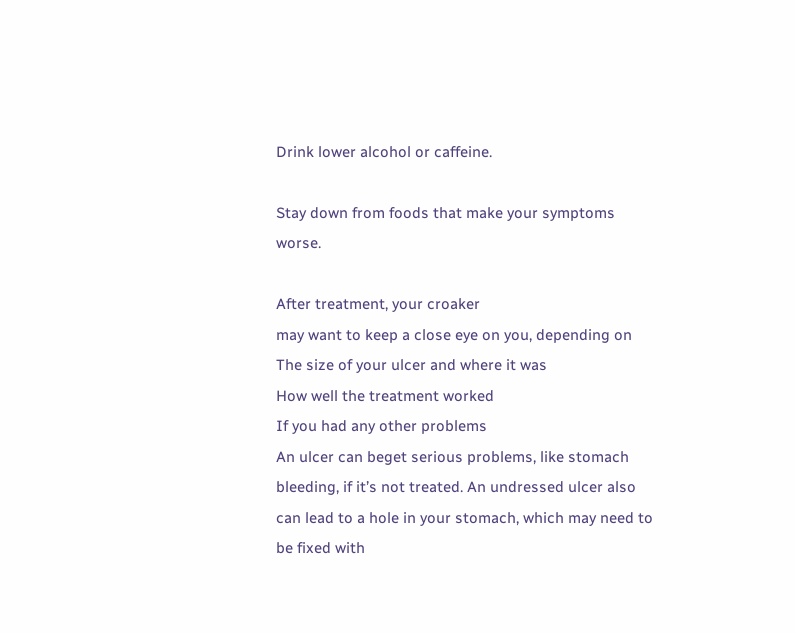Drink lower alcohol or caffeine.

Stay down from foods that make your symptoms worse.

After treatment, your croaker
may want to keep a close eye on you, depending on
The size of your ulcer and where it was
How well the treatment worked
If you had any other problems
An ulcer can beget serious problems, like stomach bleeding, if it’s not treated. An undressed ulcer also can lead to a hole in your stomach, which may need to be fixed with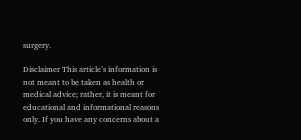surgery.

Disclaimer This article’s information is not meant to be taken as health or medical advice; rather, it is meant for educational and informational reasons only. If you have any concerns about a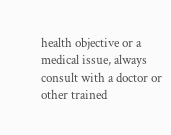health objective or a medical issue, always consult with a doctor or other trained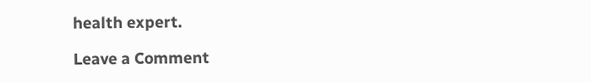health expert.

Leave a Comment